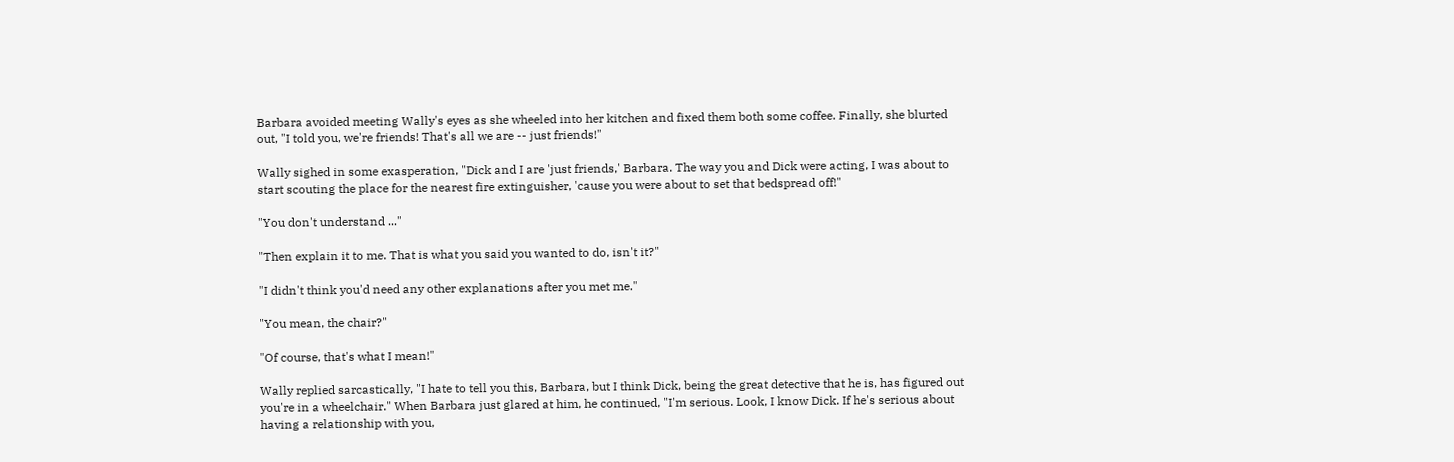Barbara avoided meeting Wally's eyes as she wheeled into her kitchen and fixed them both some coffee. Finally, she blurted out, "I told you, we're friends! That's all we are -- just friends!"

Wally sighed in some exasperation, "Dick and I are 'just friends,' Barbara. The way you and Dick were acting, I was about to start scouting the place for the nearest fire extinguisher, 'cause you were about to set that bedspread off!"

"You don't understand ..."

"Then explain it to me. That is what you said you wanted to do, isn't it?"

"I didn't think you'd need any other explanations after you met me."

"You mean, the chair?"

"Of course, that's what I mean!"

Wally replied sarcastically, "I hate to tell you this, Barbara, but I think Dick, being the great detective that he is, has figured out you're in a wheelchair." When Barbara just glared at him, he continued, "I'm serious. Look, I know Dick. If he's serious about having a relationship with you,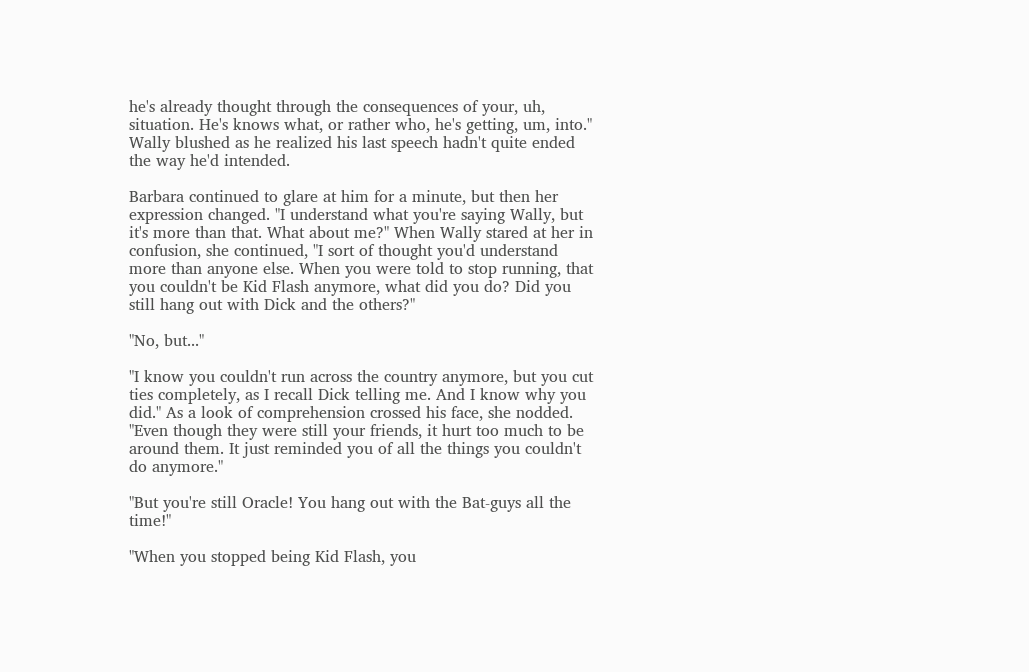he's already thought through the consequences of your, uh, situation. He's knows what, or rather who, he's getting, um, into." Wally blushed as he realized his last speech hadn't quite ended the way he'd intended.

Barbara continued to glare at him for a minute, but then her expression changed. "I understand what you're saying Wally, but it's more than that. What about me?" When Wally stared at her in confusion, she continued, "I sort of thought you'd understand more than anyone else. When you were told to stop running, that you couldn't be Kid Flash anymore, what did you do? Did you still hang out with Dick and the others?"

"No, but..."

"I know you couldn't run across the country anymore, but you cut ties completely, as I recall Dick telling me. And I know why you did." As a look of comprehension crossed his face, she nodded. "Even though they were still your friends, it hurt too much to be around them. It just reminded you of all the things you couldn't do anymore."

"But you're still Oracle! You hang out with the Bat-guys all the time!"

"When you stopped being Kid Flash, you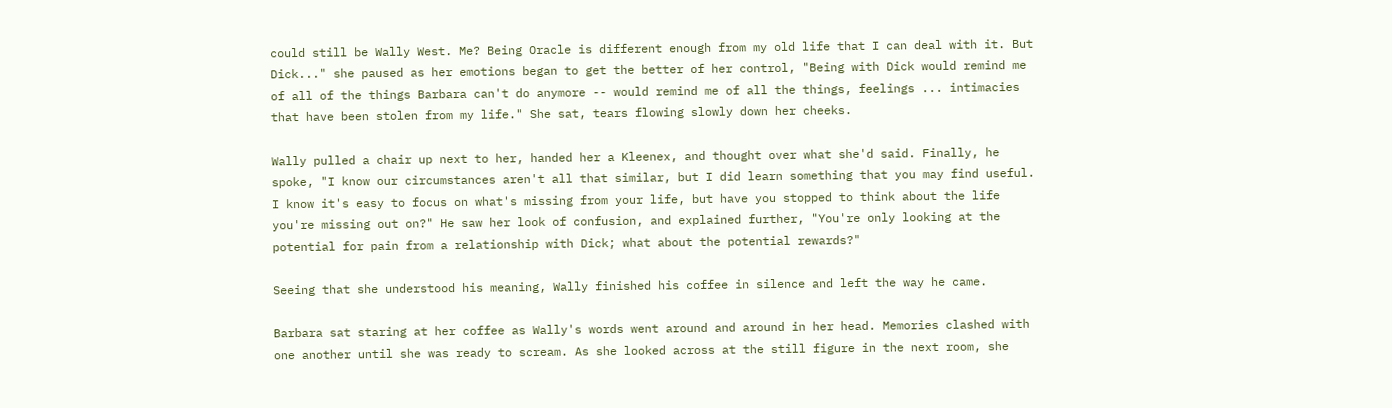could still be Wally West. Me? Being Oracle is different enough from my old life that I can deal with it. But Dick..." she paused as her emotions began to get the better of her control, "Being with Dick would remind me of all of the things Barbara can't do anymore -- would remind me of all the things, feelings ... intimacies that have been stolen from my life." She sat, tears flowing slowly down her cheeks.

Wally pulled a chair up next to her, handed her a Kleenex, and thought over what she'd said. Finally, he spoke, "I know our circumstances aren't all that similar, but I did learn something that you may find useful. I know it's easy to focus on what's missing from your life, but have you stopped to think about the life you're missing out on?" He saw her look of confusion, and explained further, "You're only looking at the potential for pain from a relationship with Dick; what about the potential rewards?"

Seeing that she understood his meaning, Wally finished his coffee in silence and left the way he came.

Barbara sat staring at her coffee as Wally's words went around and around in her head. Memories clashed with one another until she was ready to scream. As she looked across at the still figure in the next room, she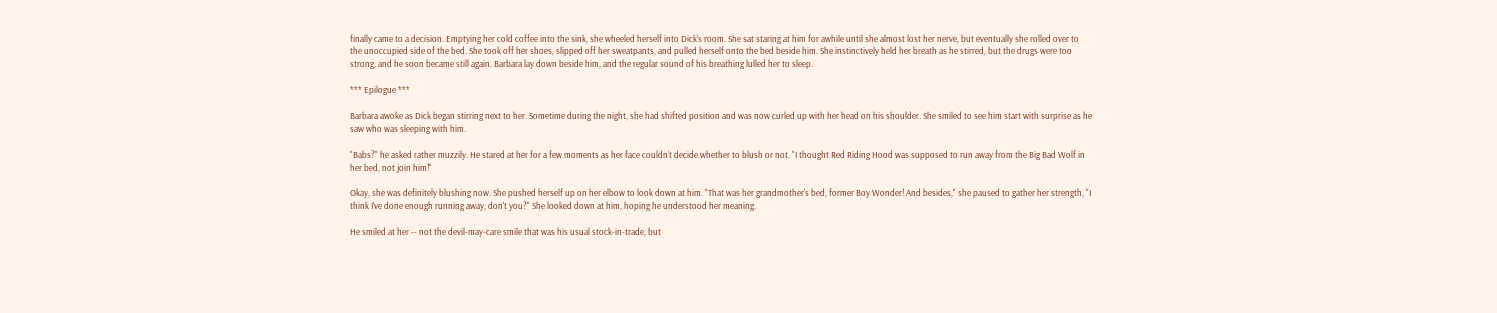finally came to a decision. Emptying her cold coffee into the sink, she wheeled herself into Dick's room. She sat staring at him for awhile until she almost lost her nerve, but eventually she rolled over to the unoccupied side of the bed. She took off her shoes, slipped off her sweatpants, and pulled herself onto the bed beside him. She instinctively held her breath as he stirred, but the drugs were too strong, and he soon became still again. Barbara lay down beside him, and the regular sound of his breathing lulled her to sleep.

*** Epilogue ***

Barbara awoke as Dick began stirring next to her. Sometime during the night, she had shifted position and was now curled up with her head on his shoulder. She smiled to see him start with surprise as he saw who was sleeping with him.

"Babs?" he asked rather muzzily. He stared at her for a few moments as her face couldn't decide whether to blush or not. "I thought Red Riding Hood was supposed to run away from the Big Bad Wolf in her bed, not join him!"

Okay, she was definitely blushing now. She pushed herself up on her elbow to look down at him. "That was her grandmother's bed, former Boy Wonder! And besides," she paused to gather her strength, "I think I've done enough running away, don't you?" She looked down at him, hoping he understood her meaning.

He smiled at her -- not the devil-may-care smile that was his usual stock-in-trade, but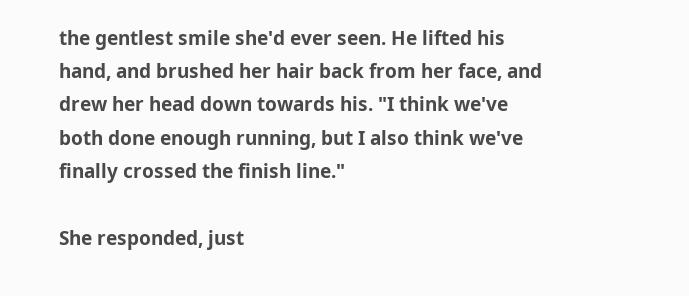the gentlest smile she'd ever seen. He lifted his hand, and brushed her hair back from her face, and drew her head down towards his. "I think we've both done enough running, but I also think we've finally crossed the finish line."

She responded, just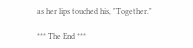as her lips touched his, "Together."

*** The End ***